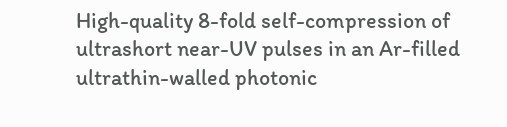High-quality 8-fold self-compression of ultrashort near-UV pulses in an Ar-filled ultrathin-walled photonic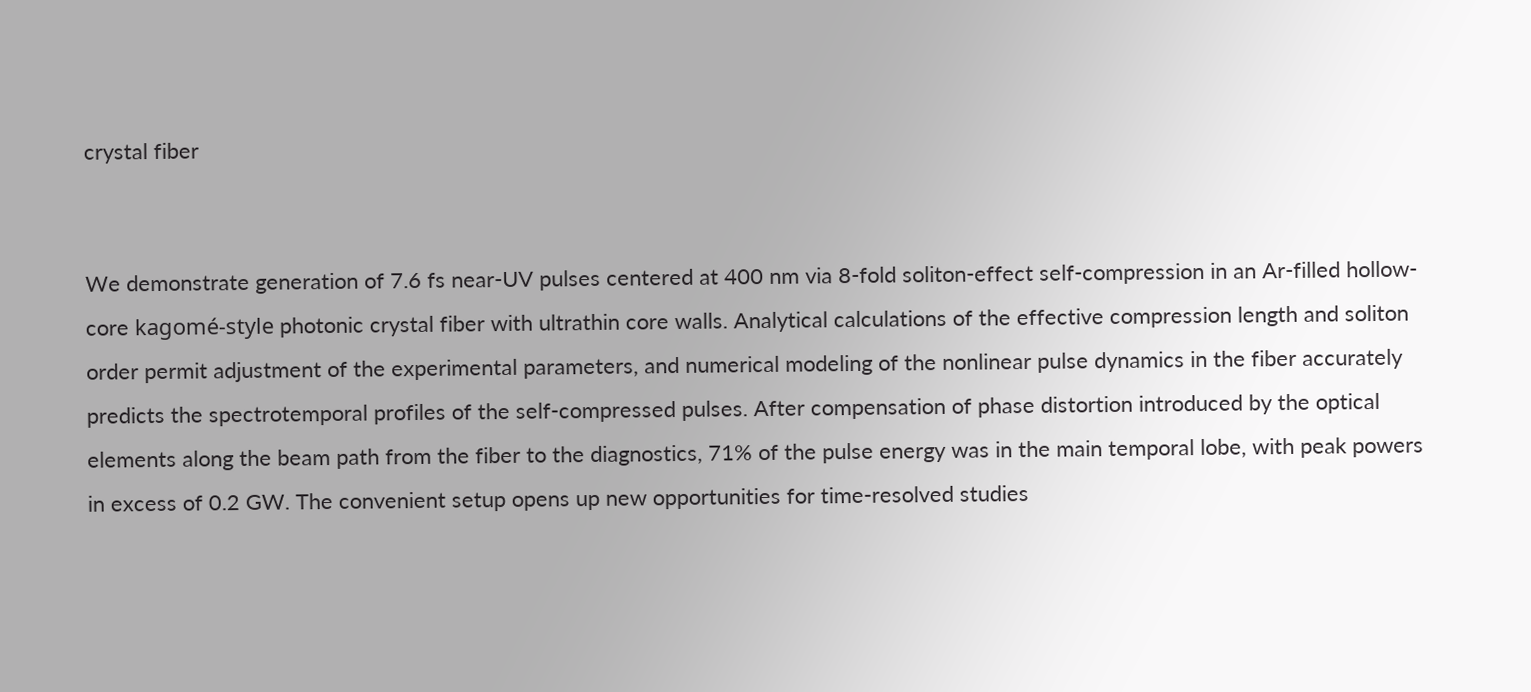crystal fiber


We demonstrate generation of 7.6 fs near-UV pulses centered at 400 nm via 8-fold soliton-effect self-compression in an Ar-filled hollow-core kagomé-style photonic crystal fiber with ultrathin core walls. Analytical calculations of the effective compression length and soliton order permit adjustment of the experimental parameters, and numerical modeling of the nonlinear pulse dynamics in the fiber accurately predicts the spectrotemporal profiles of the self-compressed pulses. After compensation of phase distortion introduced by the optical elements along the beam path from the fiber to the diagnostics, 71% of the pulse energy was in the main temporal lobe, with peak powers in excess of 0.2 GW. The convenient setup opens up new opportunities for time-resolved studies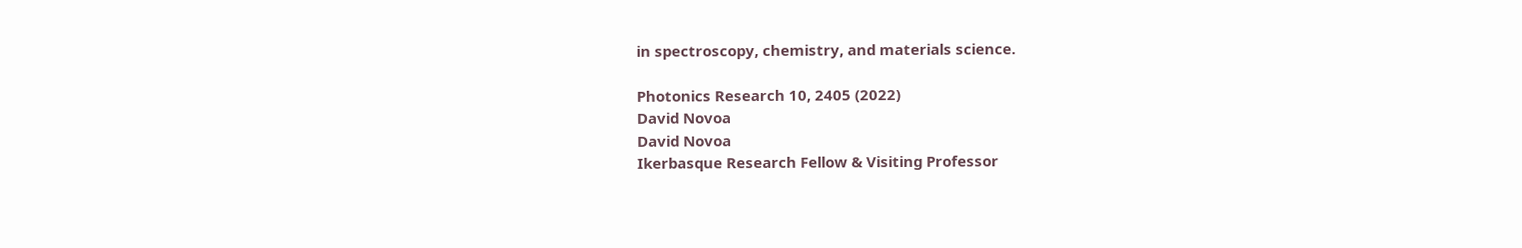in spectroscopy, chemistry, and materials science.

Photonics Research 10, 2405 (2022)
David Novoa
David Novoa
Ikerbasque Research Fellow & Visiting Professor